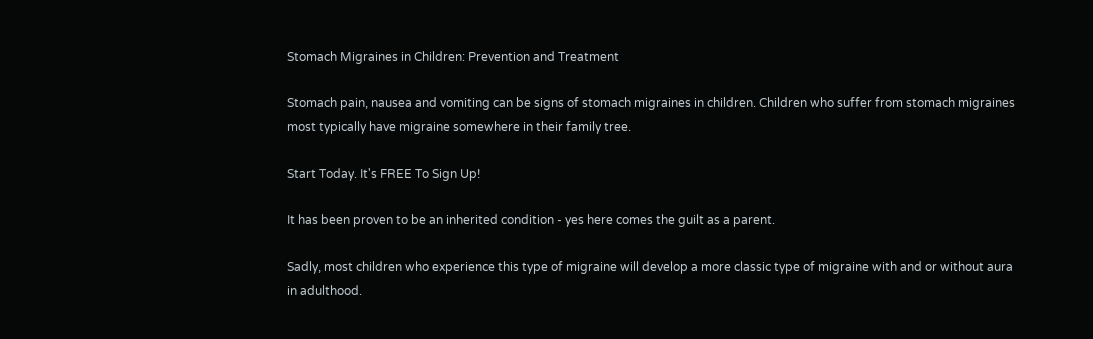Stomach Migraines in Children: Prevention and Treatment

Stomach pain, nausea and vomiting can be signs of stomach migraines in children. Children who suffer from stomach migraines most typically have migraine somewhere in their family tree.

Start Today. It's FREE To Sign Up!

It has been proven to be an inherited condition - yes here comes the guilt as a parent.

Sadly, most children who experience this type of migraine will develop a more classic type of migraine with and or without aura in adulthood.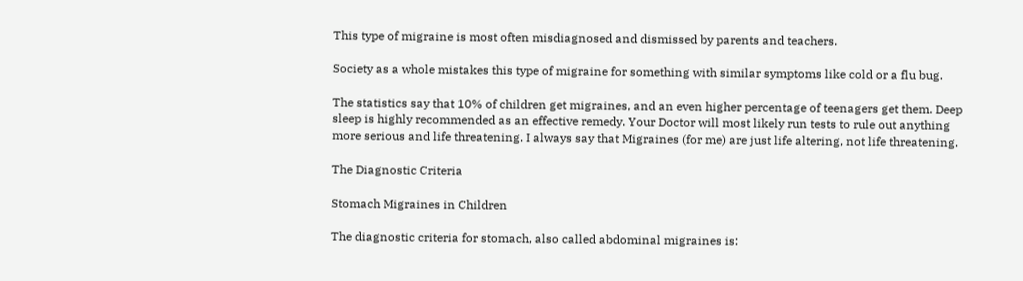This type of migraine is most often misdiagnosed and dismissed by parents and teachers.

Society as a whole mistakes this type of migraine for something with similar symptoms like cold or a flu bug.

The statistics say that 10% of children get migraines, and an even higher percentage of teenagers get them. Deep sleep is highly recommended as an effective remedy. Your Doctor will most likely run tests to rule out anything more serious and life threatening. I always say that Migraines (for me) are just life altering, not life threatening.

The Diagnostic Criteria

Stomach Migraines in Children

The diagnostic criteria for stomach, also called abdominal migraines is: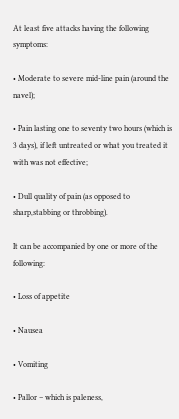At least five attacks having the following symptoms:

• Moderate to severe mid-line pain (around the navel);

• Pain lasting one to seventy two hours (which is 3 days), if left untreated or what you treated it with was not effective;

• Dull quality of pain (as opposed to sharp,stabbing or throbbing).

It can be accompanied by one or more of the following:

• Loss of appetite

• Nausea

• Vomiting

• Pallor – which is paleness,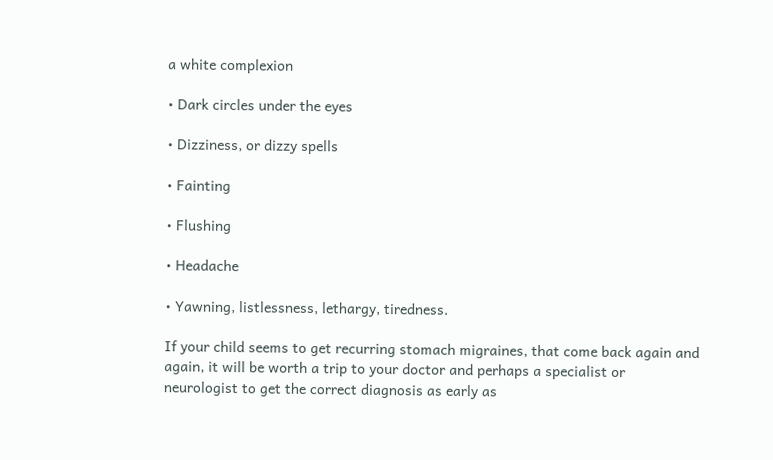a white complexion

• Dark circles under the eyes

• Dizziness, or dizzy spells

• Fainting

• Flushing

• Headache

• Yawning, listlessness, lethargy, tiredness.

If your child seems to get recurring stomach migraines, that come back again and again, it will be worth a trip to your doctor and perhaps a specialist or neurologist to get the correct diagnosis as early as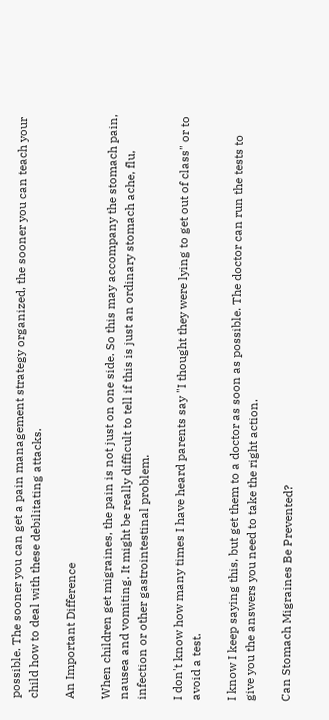possible. The sooner you can get a pain management strategy organized, the sooner you can teach your child how to deal with these debilitating attacks.

An Important Difference

When children get migraines, the pain is not just on one side. So this may accompany the stomach pain, nausea and vomiting. It might be really difficult to tell if this is just an ordinary stomach ache, flu, infection or other gastrointestinal problem.

I don't know how many times I have heard parents say "I thought they were lying to get out of class" or to avoid a test.

I know I keep saying this, but get them to a doctor as soon as possible. The doctor can run the tests to give you the answers you need to take the right action.

Can Stomach Migraines Be Prevented?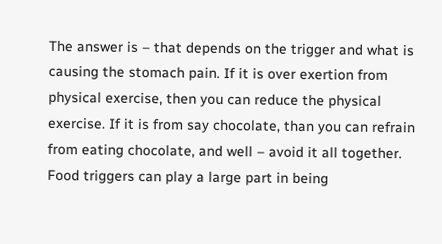The answer is – that depends on the trigger and what is causing the stomach pain. If it is over exertion from physical exercise, then you can reduce the physical exercise. If it is from say chocolate, than you can refrain from eating chocolate, and well – avoid it all together. Food triggers can play a large part in being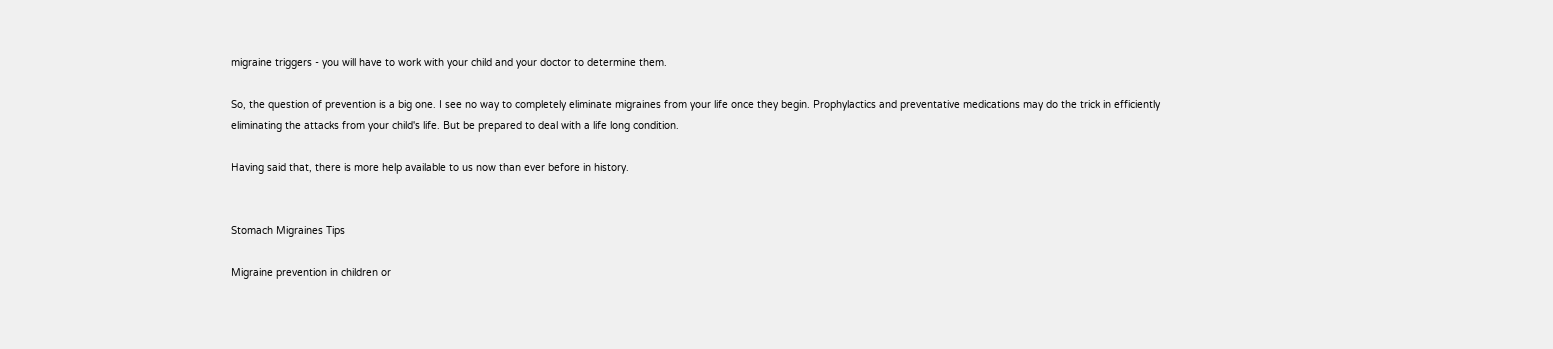migraine triggers - you will have to work with your child and your doctor to determine them.

So, the question of prevention is a big one. I see no way to completely eliminate migraines from your life once they begin. Prophylactics and preventative medications may do the trick in efficiently eliminating the attacks from your child's life. But be prepared to deal with a life long condition.

Having said that, there is more help available to us now than ever before in history.


Stomach Migraines Tips

Migraine prevention in children or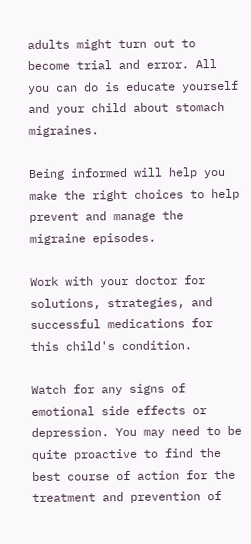adults might turn out to become trial and error. All you can do is educate yourself and your child about stomach migraines.

Being informed will help you make the right choices to help prevent and manage the migraine episodes.

Work with your doctor for solutions, strategies, and successful medications for this child's condition.

Watch for any signs of emotional side effects or depression. You may need to be quite proactive to find the best course of action for the treatment and prevention of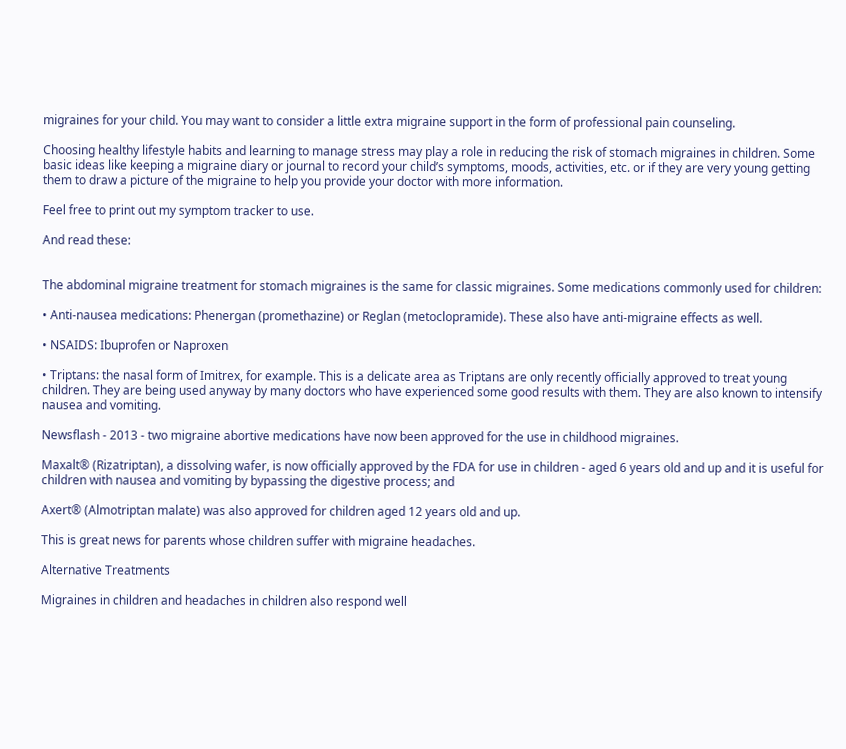migraines for your child. You may want to consider a little extra migraine support in the form of professional pain counseling.

Choosing healthy lifestyle habits and learning to manage stress may play a role in reducing the risk of stomach migraines in children. Some basic ideas like keeping a migraine diary or journal to record your child’s symptoms, moods, activities, etc. or if they are very young getting them to draw a picture of the migraine to help you provide your doctor with more information.

Feel free to print out my symptom tracker to use.

And read these:


The abdominal migraine treatment for stomach migraines is the same for classic migraines. Some medications commonly used for children:

• Anti-nausea medications: Phenergan (promethazine) or Reglan (metoclopramide). These also have anti-migraine effects as well.

• NSAIDS: Ibuprofen or Naproxen

• Triptans: the nasal form of Imitrex, for example. This is a delicate area as Triptans are only recently officially approved to treat young children. They are being used anyway by many doctors who have experienced some good results with them. They are also known to intensify nausea and vomiting.

Newsflash - 2013 - two migraine abortive medications have now been approved for the use in childhood migraines.

Maxalt® (Rizatriptan), a dissolving wafer, is now officially approved by the FDA for use in children - aged 6 years old and up and it is useful for children with nausea and vomiting by bypassing the digestive process; and

Axert® (Almotriptan malate) was also approved for children aged 12 years old and up.

This is great news for parents whose children suffer with migraine headaches.

Alternative Treatments

Migraines in children and headaches in children also respond well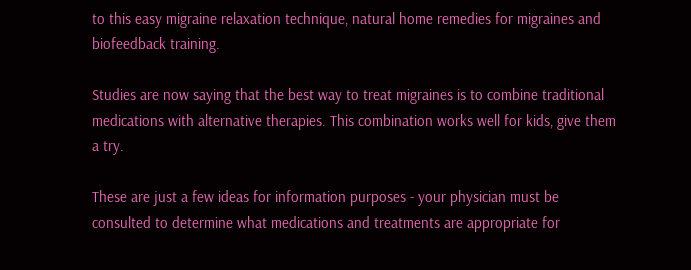to this easy migraine relaxation technique, natural home remedies for migraines and biofeedback training.

Studies are now saying that the best way to treat migraines is to combine traditional medications with alternative therapies. This combination works well for kids, give them a try.

These are just a few ideas for information purposes - your physician must be consulted to determine what medications and treatments are appropriate for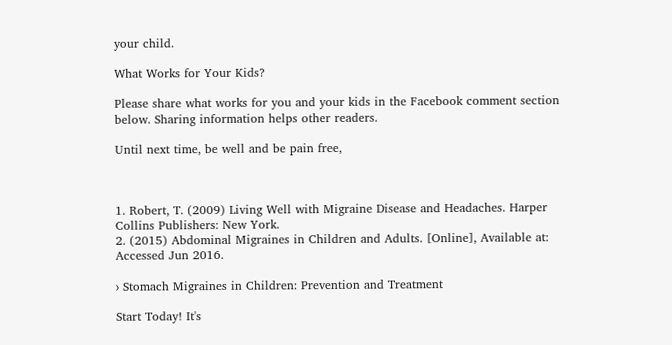your child.

What Works for Your Kids?

Please share what works for you and your kids in the Facebook comment section below. Sharing information helps other readers.

Until next time, be well and be pain free,



1. Robert, T. (2009) Living Well with Migraine Disease and Headaches. Harper Collins Publishers: New York.
2. (2015) Abdominal Migraines in Children and Adults. [Online], Available at: Accessed Jun 2016.

› Stomach Migraines in Children: Prevention and Treatment

Start Today! It's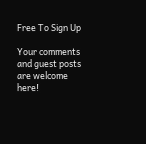Free To Sign Up

Your comments and guest posts are welcome here!